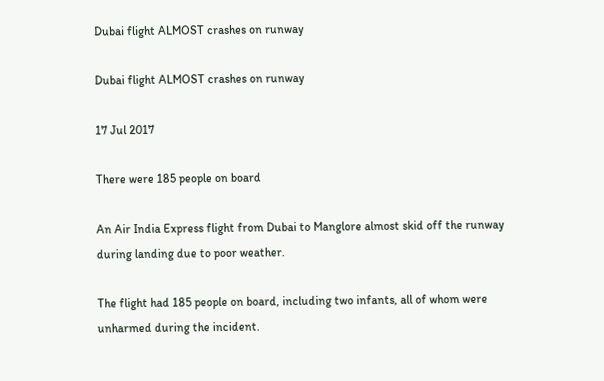Dubai flight ALMOST crashes on runway

Dubai flight ALMOST crashes on runway

17 Jul 2017

There were 185 people on board

An Air India Express flight from Dubai to Manglore almost skid off the runway during landing due to poor weather.

The flight had 185 people on board, including two infants, all of whom were unharmed during the incident.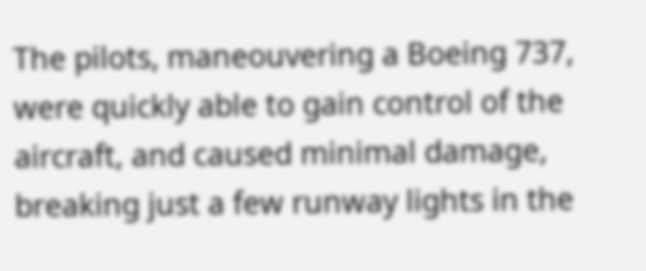The pilots, maneouvering a Boeing 737, were quickly able to gain control of the aircraft, and caused minimal damage, breaking just a few runway lights in the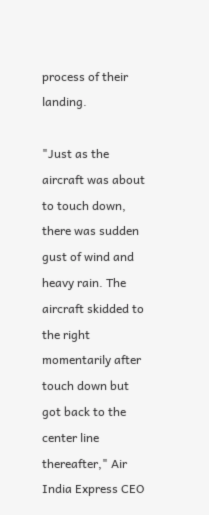process of their landing.

"Just as the aircraft was about to touch down, there was sudden gust of wind and heavy rain. The aircraft skidded to the right momentarily after touch down but got back to the center line thereafter," Air India Express CEO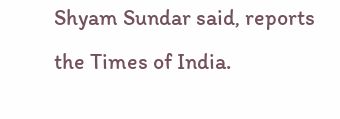Shyam Sundar said, reports the Times of India.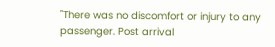"There was no discomfort or injury to any passenger. Post arrival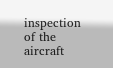inspection of the aircraft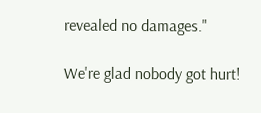revealed no damages."

We're glad nobody got hurt!